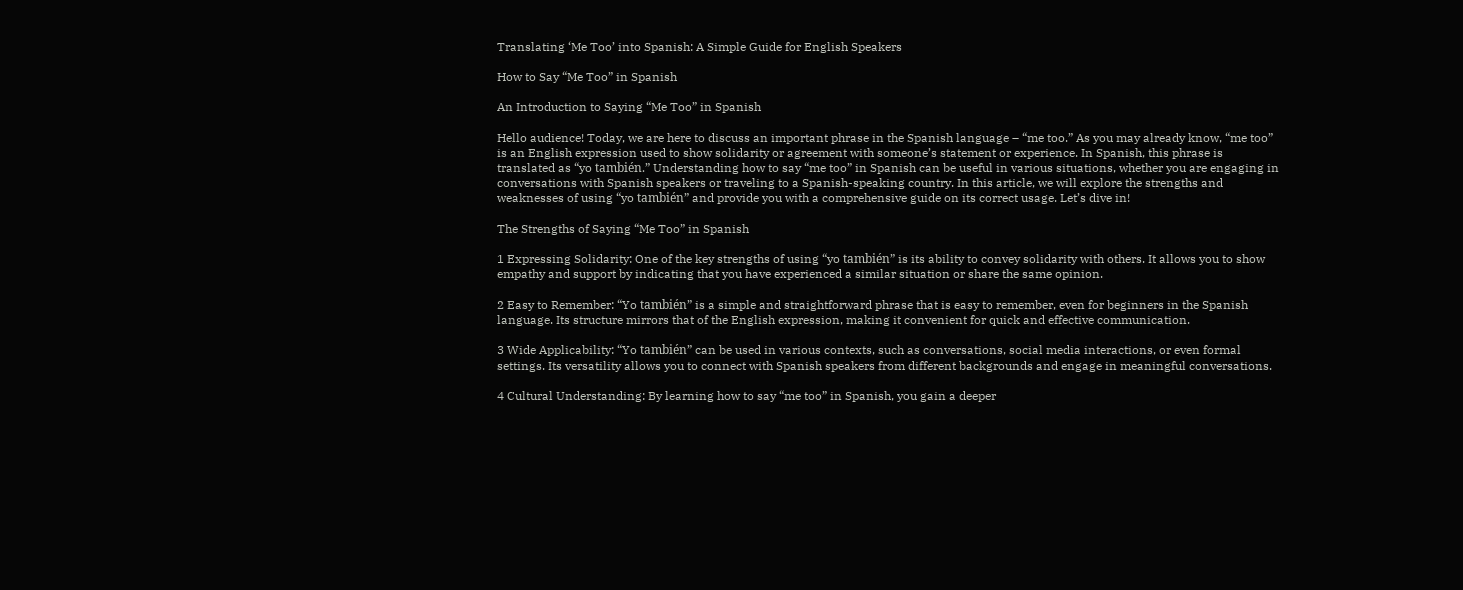Translating ‘Me Too’ into Spanish: A Simple Guide for English Speakers

How to Say “Me Too” in Spanish

An Introduction to Saying “Me Too” in Spanish

Hello audience! Today, we are here to discuss an important phrase in the Spanish language – “me too.” As you may already know, “me too” is an English expression used to show solidarity or agreement with someone’s statement or experience. In Spanish, this phrase is translated as “yo también.” Understanding how to say “me too” in Spanish can be useful in various situations, whether you are engaging in conversations with Spanish speakers or traveling to a Spanish-speaking country. In this article, we will explore the strengths and weaknesses of using “yo también” and provide you with a comprehensive guide on its correct usage. Let’s dive in!

The Strengths of Saying “Me Too” in Spanish

1 Expressing Solidarity: One of the key strengths of using “yo también” is its ability to convey solidarity with others. It allows you to show empathy and support by indicating that you have experienced a similar situation or share the same opinion.

2 Easy to Remember: “Yo también” is a simple and straightforward phrase that is easy to remember, even for beginners in the Spanish language. Its structure mirrors that of the English expression, making it convenient for quick and effective communication.

3 Wide Applicability: “Yo también” can be used in various contexts, such as conversations, social media interactions, or even formal settings. Its versatility allows you to connect with Spanish speakers from different backgrounds and engage in meaningful conversations.

4 Cultural Understanding: By learning how to say “me too” in Spanish, you gain a deeper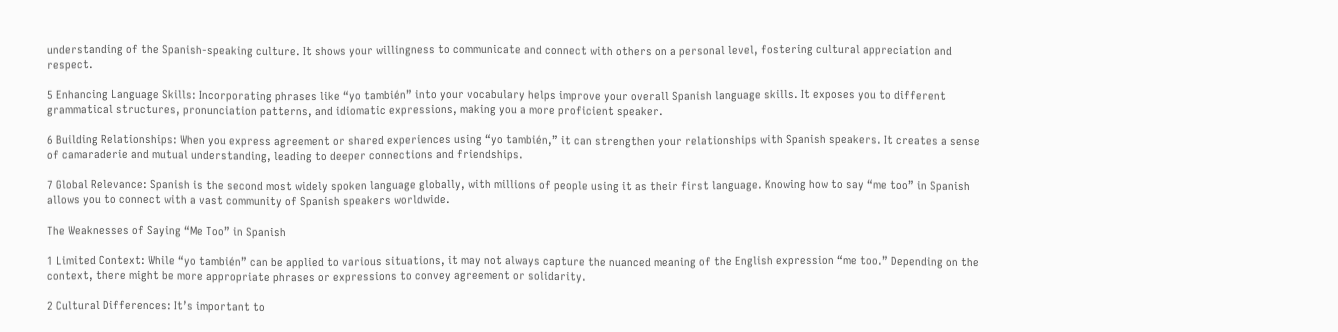understanding of the Spanish-speaking culture. It shows your willingness to communicate and connect with others on a personal level, fostering cultural appreciation and respect.

5 Enhancing Language Skills: Incorporating phrases like “yo también” into your vocabulary helps improve your overall Spanish language skills. It exposes you to different grammatical structures, pronunciation patterns, and idiomatic expressions, making you a more proficient speaker.

6 Building Relationships: When you express agreement or shared experiences using “yo también,” it can strengthen your relationships with Spanish speakers. It creates a sense of camaraderie and mutual understanding, leading to deeper connections and friendships.

7 Global Relevance: Spanish is the second most widely spoken language globally, with millions of people using it as their first language. Knowing how to say “me too” in Spanish allows you to connect with a vast community of Spanish speakers worldwide.

The Weaknesses of Saying “Me Too” in Spanish

1 Limited Context: While “yo también” can be applied to various situations, it may not always capture the nuanced meaning of the English expression “me too.” Depending on the context, there might be more appropriate phrases or expressions to convey agreement or solidarity.

2 Cultural Differences: It’s important to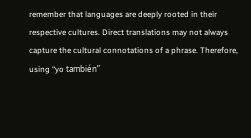remember that languages are deeply rooted in their respective cultures. Direct translations may not always capture the cultural connotations of a phrase. Therefore, using “yo también”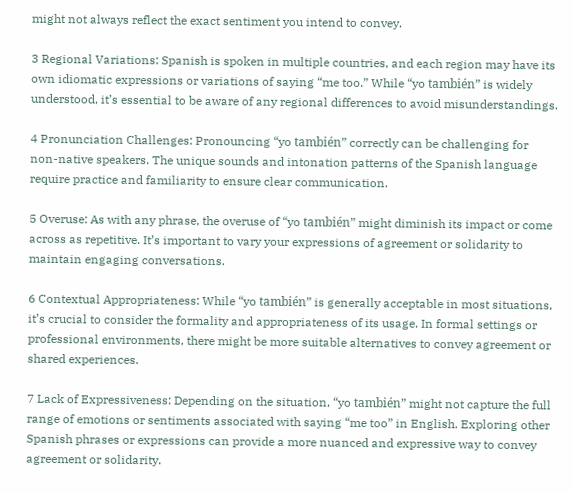might not always reflect the exact sentiment you intend to convey.

3 Regional Variations: Spanish is spoken in multiple countries, and each region may have its own idiomatic expressions or variations of saying “me too.” While “yo también” is widely understood, it’s essential to be aware of any regional differences to avoid misunderstandings.

4 Pronunciation Challenges: Pronouncing “yo también” correctly can be challenging for non-native speakers. The unique sounds and intonation patterns of the Spanish language require practice and familiarity to ensure clear communication.

5 Overuse: As with any phrase, the overuse of “yo también” might diminish its impact or come across as repetitive. It’s important to vary your expressions of agreement or solidarity to maintain engaging conversations.

6 Contextual Appropriateness: While “yo también” is generally acceptable in most situations, it’s crucial to consider the formality and appropriateness of its usage. In formal settings or professional environments, there might be more suitable alternatives to convey agreement or shared experiences.

7 Lack of Expressiveness: Depending on the situation, “yo también” might not capture the full range of emotions or sentiments associated with saying “me too” in English. Exploring other Spanish phrases or expressions can provide a more nuanced and expressive way to convey agreement or solidarity.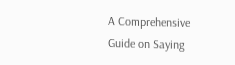A Comprehensive Guide on Saying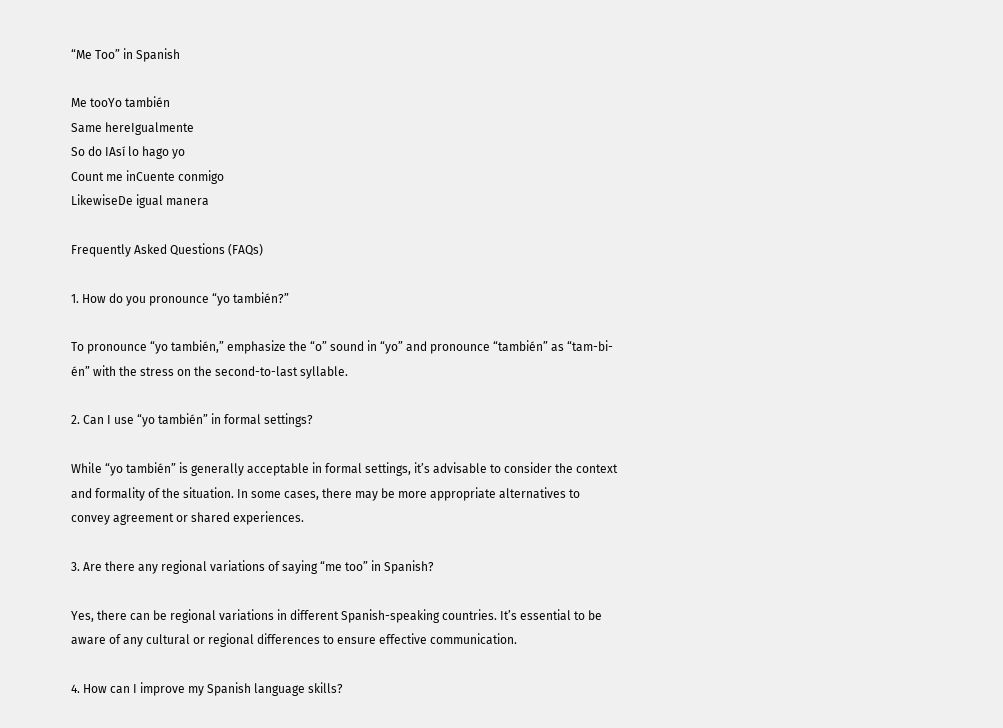“Me Too” in Spanish

Me tooYo también
Same hereIgualmente
So do IAsí lo hago yo
Count me inCuente conmigo
LikewiseDe igual manera

Frequently Asked Questions (FAQs)

1. How do you pronounce “yo también?”

To pronounce “yo también,” emphasize the “o” sound in “yo” and pronounce “también” as “tam-bi-én” with the stress on the second-to-last syllable.

2. Can I use “yo también” in formal settings?

While “yo también” is generally acceptable in formal settings, it’s advisable to consider the context and formality of the situation. In some cases, there may be more appropriate alternatives to convey agreement or shared experiences.

3. Are there any regional variations of saying “me too” in Spanish?

Yes, there can be regional variations in different Spanish-speaking countries. It’s essential to be aware of any cultural or regional differences to ensure effective communication.

4. How can I improve my Spanish language skills?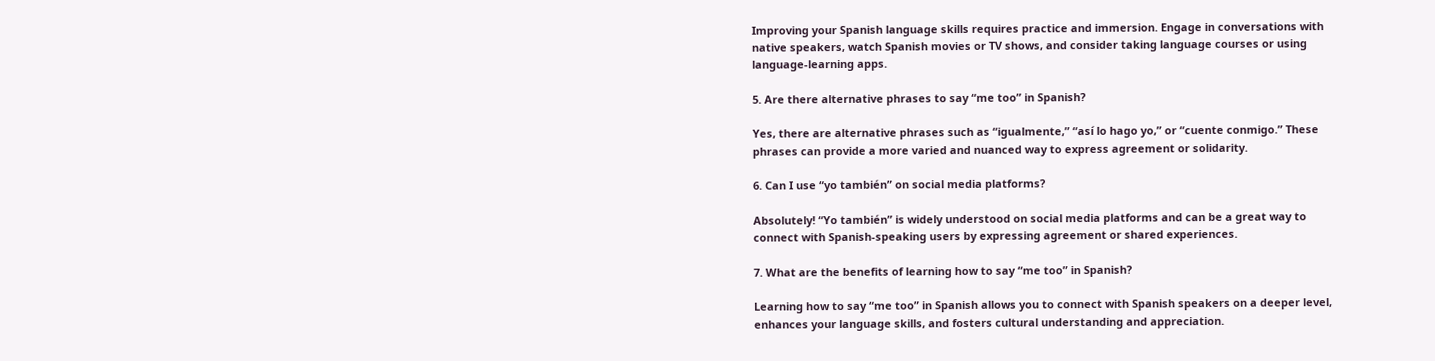Improving your Spanish language skills requires practice and immersion. Engage in conversations with native speakers, watch Spanish movies or TV shows, and consider taking language courses or using language-learning apps.

5. Are there alternative phrases to say “me too” in Spanish?

Yes, there are alternative phrases such as “igualmente,” “así lo hago yo,” or “cuente conmigo.” These phrases can provide a more varied and nuanced way to express agreement or solidarity.

6. Can I use “yo también” on social media platforms?

Absolutely! “Yo también” is widely understood on social media platforms and can be a great way to connect with Spanish-speaking users by expressing agreement or shared experiences.

7. What are the benefits of learning how to say “me too” in Spanish?

Learning how to say “me too” in Spanish allows you to connect with Spanish speakers on a deeper level, enhances your language skills, and fosters cultural understanding and appreciation.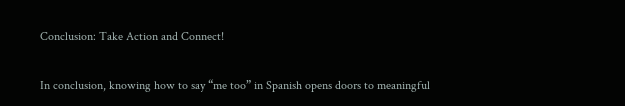Conclusion: Take Action and Connect!

In conclusion, knowing how to say “me too” in Spanish opens doors to meaningful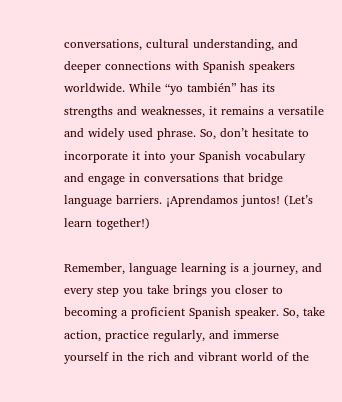conversations, cultural understanding, and deeper connections with Spanish speakers worldwide. While “yo también” has its strengths and weaknesses, it remains a versatile and widely used phrase. So, don’t hesitate to incorporate it into your Spanish vocabulary and engage in conversations that bridge language barriers. ¡Aprendamos juntos! (Let’s learn together!)

Remember, language learning is a journey, and every step you take brings you closer to becoming a proficient Spanish speaker. So, take action, practice regularly, and immerse yourself in the rich and vibrant world of the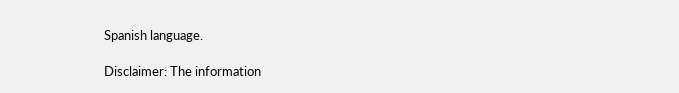Spanish language.

Disclaimer: The information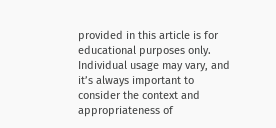provided in this article is for educational purposes only. Individual usage may vary, and it’s always important to consider the context and appropriateness of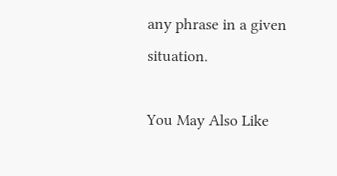any phrase in a given situation.

You May Also Like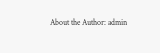About the Author: admin